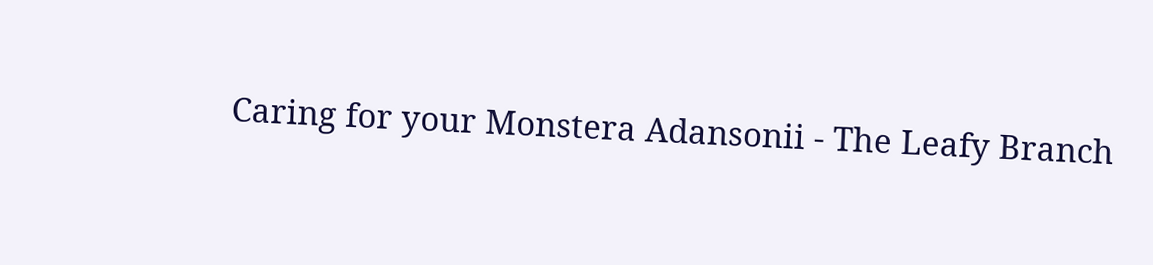Caring for your Monstera Adansonii - The Leafy Branch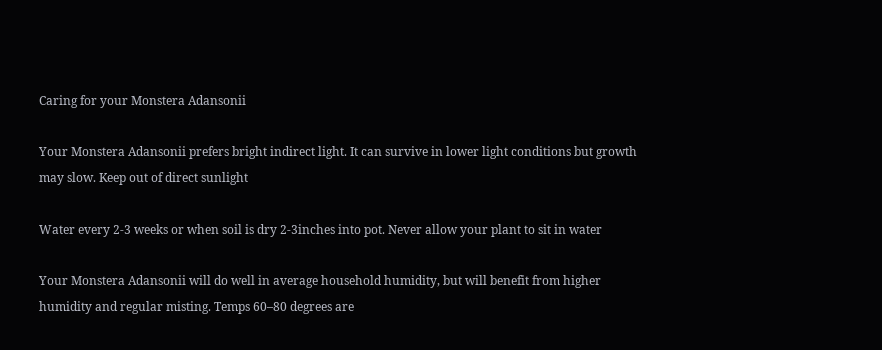Caring for your Monstera Adansonii

Your Monstera Adansonii prefers bright indirect light. It can survive in lower light conditions but growth may slow. Keep out of direct sunlight

Water every 2-3 weeks or when soil is dry 2-3inches into pot. Never allow your plant to sit in water

Your Monstera Adansonii will do well in average household humidity, but will benefit from higher humidity and regular misting. Temps 60–80 degrees are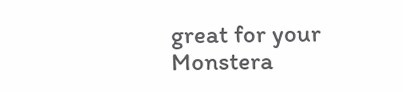great for your Monstera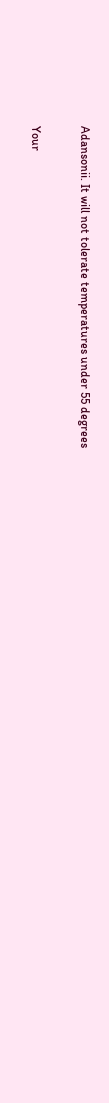Adansonii. It will not tolerate temperatures under 55 degrees

Your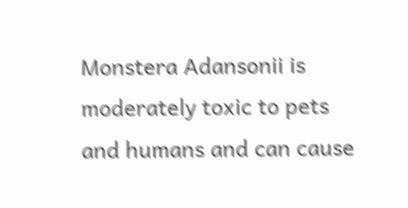Monstera Adansonii is moderately toxic to pets and humans and can cause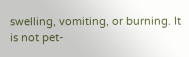swelling, vomiting, or burning. It is not pet-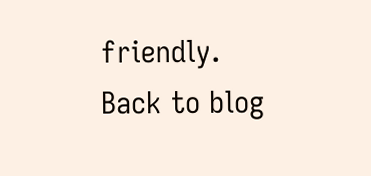friendly.
Back to blog